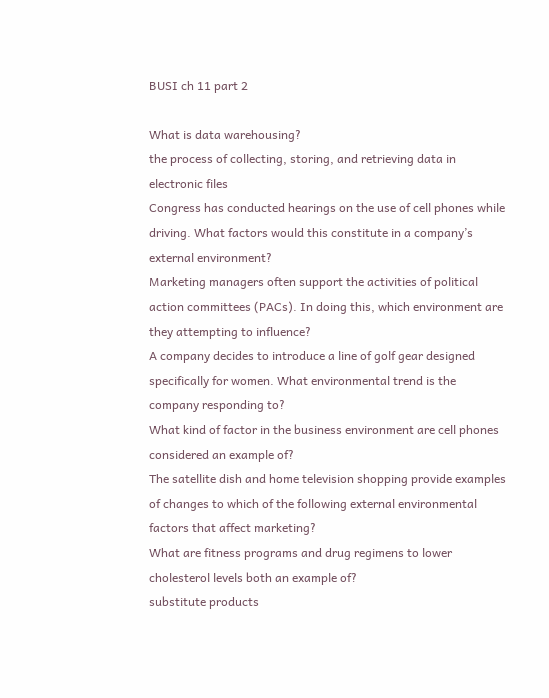BUSI ch 11 part 2

What is data warehousing?
the process of collecting, storing, and retrieving data in electronic files
Congress has conducted hearings on the use of cell phones while driving. What factors would this constitute in a company’s external environment?
Marketing managers often support the activities of political action committees (PACs). In doing this, which environment are they attempting to influence?
A company decides to introduce a line of golf gear designed specifically for women. What environmental trend is the company responding to?
What kind of factor in the business environment are cell phones considered an example of?
The satellite dish and home television shopping provide examples of changes to which of the following external environmental factors that affect marketing?
What are fitness programs and drug regimens to lower cholesterol levels both an example of?
substitute products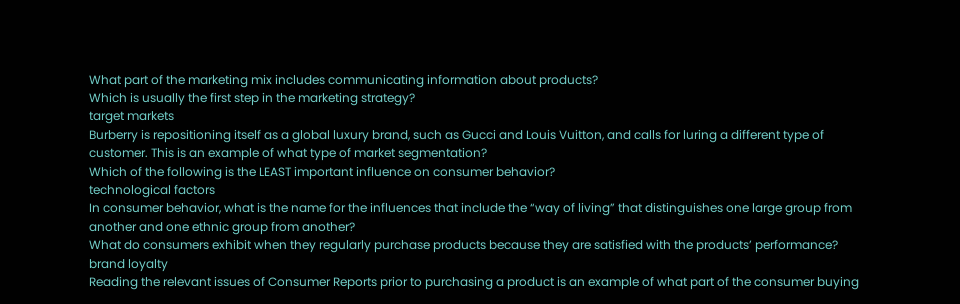What part of the marketing mix includes communicating information about products?
Which is usually the first step in the marketing strategy?
target markets
Burberry is repositioning itself as a global luxury brand, such as Gucci and Louis Vuitton, and calls for luring a different type of customer. This is an example of what type of market segmentation?
Which of the following is the LEAST important influence on consumer behavior?
technological factors
In consumer behavior, what is the name for the influences that include the “way of living” that distinguishes one large group from another and one ethnic group from another?
What do consumers exhibit when they regularly purchase products because they are satisfied with the products’ performance?
brand loyalty
Reading the relevant issues of Consumer Reports prior to purchasing a product is an example of what part of the consumer buying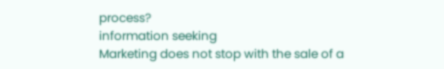process?
information seeking
Marketing does not stop with the sale of a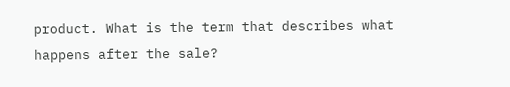product. What is the term that describes what happens after the sale?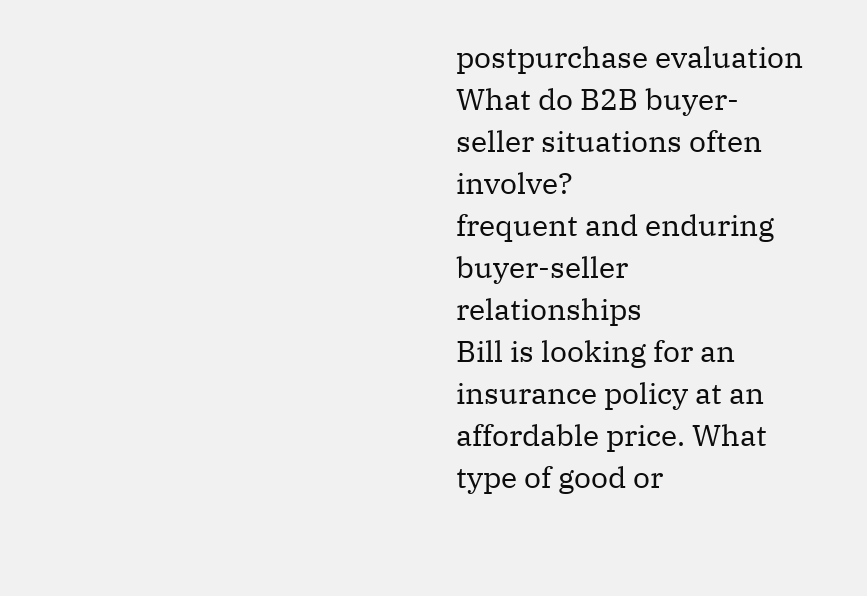postpurchase evaluation
What do B2B buyer-seller situations often involve?
frequent and enduring buyer-seller relationships
Bill is looking for an insurance policy at an affordable price. What type of good or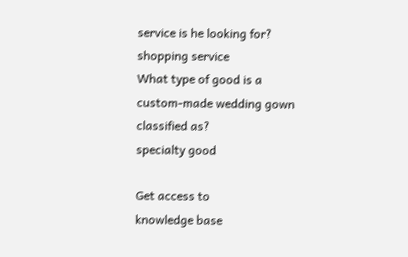service is he looking for?
shopping service
What type of good is a custom-made wedding gown classified as?
specialty good

Get access to
knowledge base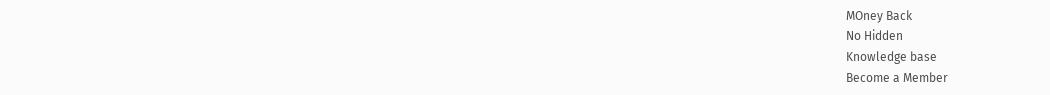MOney Back
No Hidden
Knowledge base
Become a Member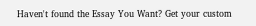Haven't found the Essay You Want? Get your custom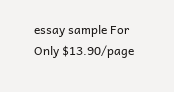essay sample For Only $13.90/page